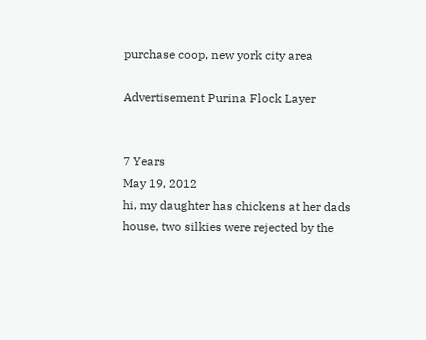purchase coop, new york city area

Advertisement Purina Flock Layer


7 Years
May 19, 2012
hi, my daughter has chickens at her dads house, two silkies were rejected by the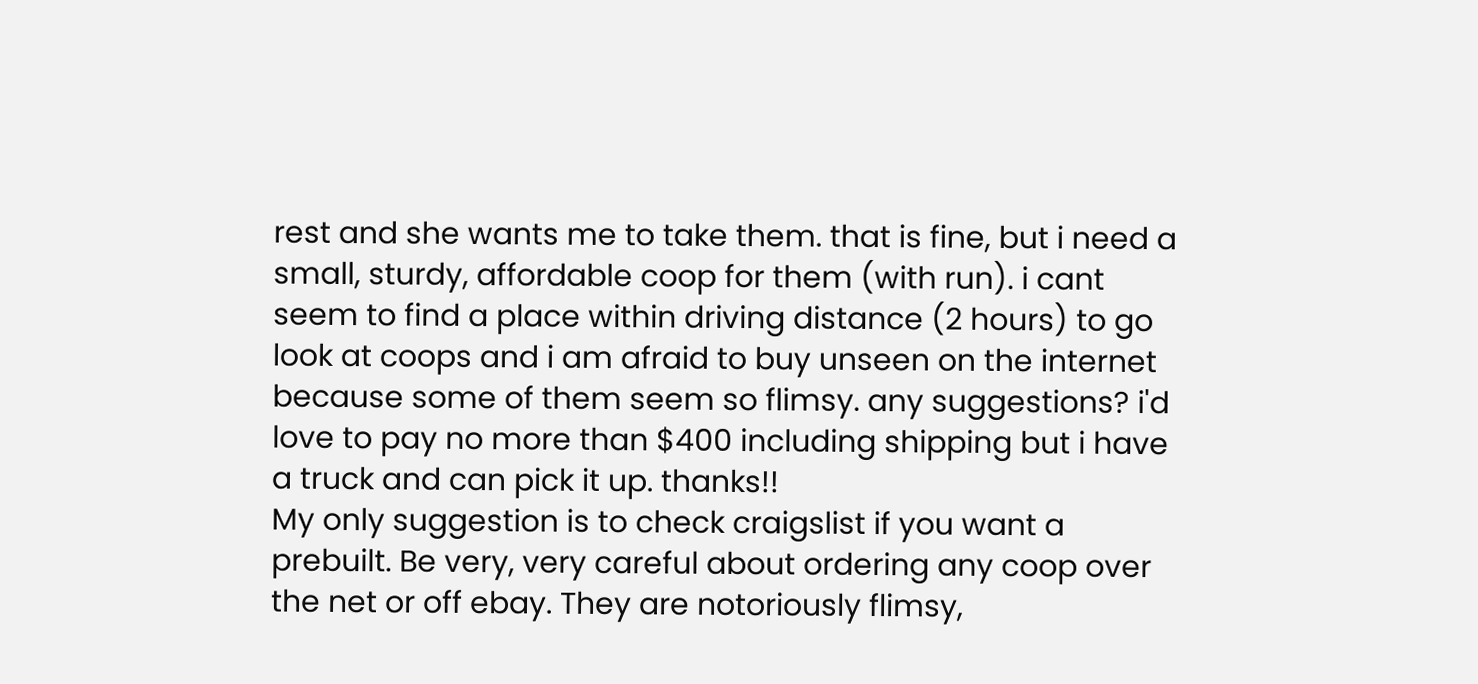rest and she wants me to take them. that is fine, but i need a small, sturdy, affordable coop for them (with run). i cant seem to find a place within driving distance (2 hours) to go look at coops and i am afraid to buy unseen on the internet because some of them seem so flimsy. any suggestions? i'd love to pay no more than $400 including shipping but i have a truck and can pick it up. thanks!!
My only suggestion is to check craigslist if you want a prebuilt. Be very, very careful about ordering any coop over the net or off ebay. They are notoriously flimsy,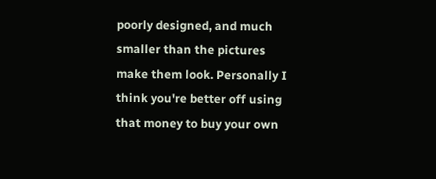poorly designed, and much smaller than the pictures make them look. Personally I think you're better off using that money to buy your own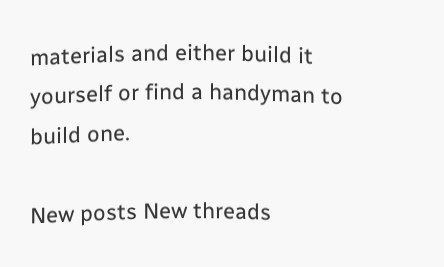materials and either build it yourself or find a handyman to build one.

New posts New threads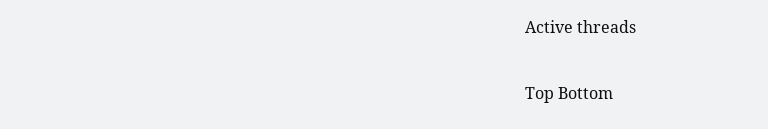Active threads

Top Bottom